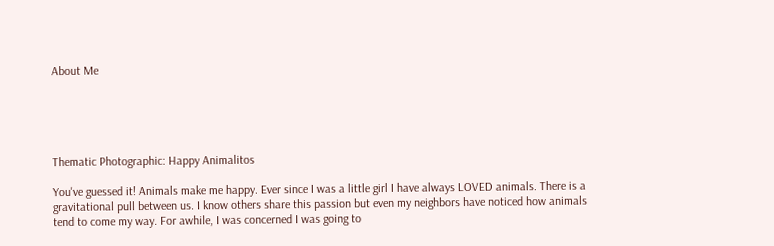About Me





Thematic Photographic: Happy Animalitos

You've guessed it! Animals make me happy. Ever since I was a little girl I have always LOVED animals. There is a gravitational pull between us. I know others share this passion but even my neighbors have noticed how animals tend to come my way. For awhile, I was concerned I was going to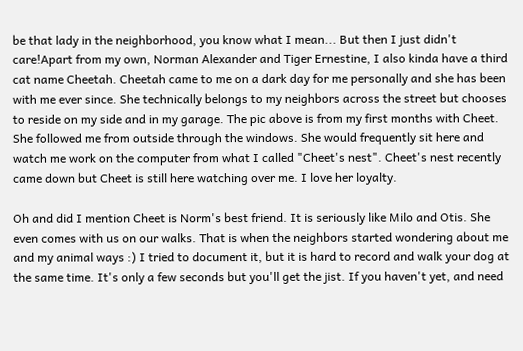be that lady in the neighborhood, you know what I mean... But then I just didn't care!Apart from my own, Norman Alexander and Tiger Ernestine, I also kinda have a third cat name Cheetah. Cheetah came to me on a dark day for me personally and she has been with me ever since. She technically belongs to my neighbors across the street but chooses to reside on my side and in my garage. The pic above is from my first months with Cheet. She followed me from outside through the windows. She would frequently sit here and watch me work on the computer from what I called "Cheet's nest". Cheet's nest recently came down but Cheet is still here watching over me. I love her loyalty.

Oh and did I mention Cheet is Norm's best friend. It is seriously like Milo and Otis. She even comes with us on our walks. That is when the neighbors started wondering about me and my animal ways :) I tried to document it, but it is hard to record and walk your dog at the same time. It's only a few seconds but you'll get the jist. If you haven't yet, and need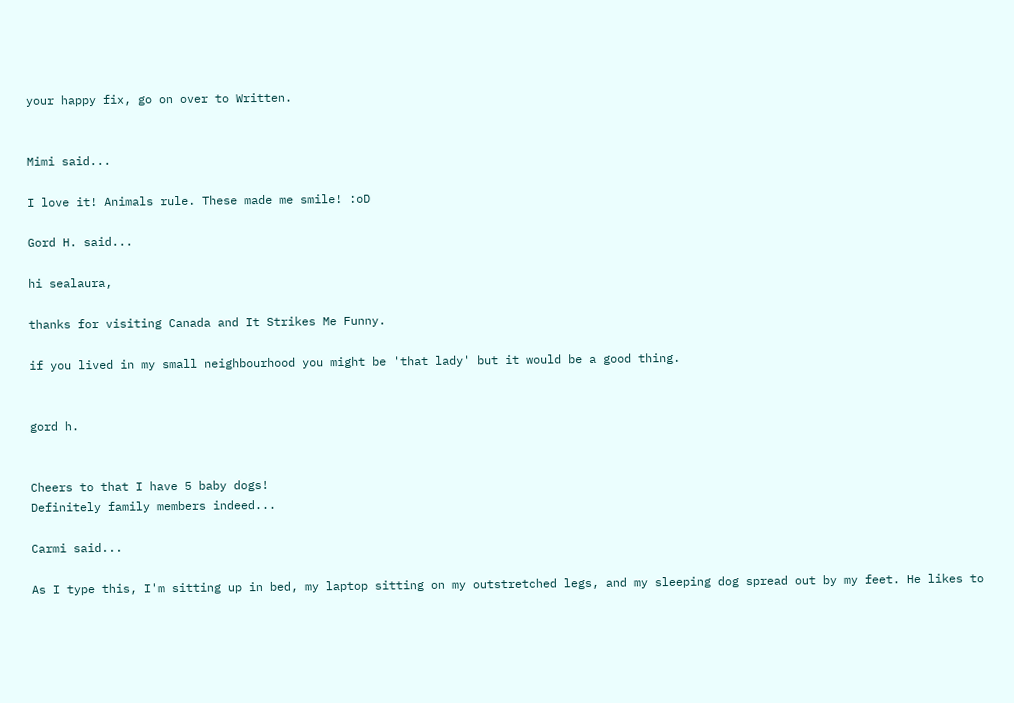your happy fix, go on over to Written.


Mimi said...

I love it! Animals rule. These made me smile! :oD

Gord H. said...

hi sealaura,

thanks for visiting Canada and It Strikes Me Funny.

if you lived in my small neighbourhood you might be 'that lady' but it would be a good thing.


gord h.


Cheers to that I have 5 baby dogs!
Definitely family members indeed...

Carmi said...

As I type this, I'm sitting up in bed, my laptop sitting on my outstretched legs, and my sleeping dog spread out by my feet. He likes to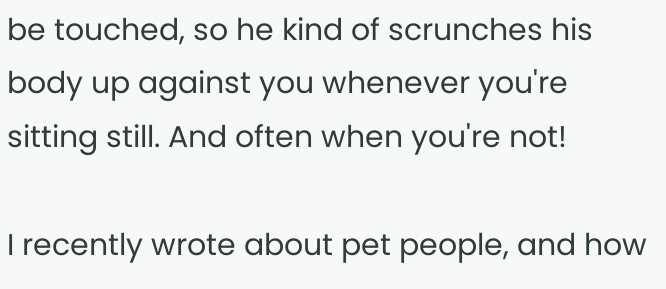be touched, so he kind of scrunches his body up against you whenever you're sitting still. And often when you're not!

I recently wrote about pet people, and how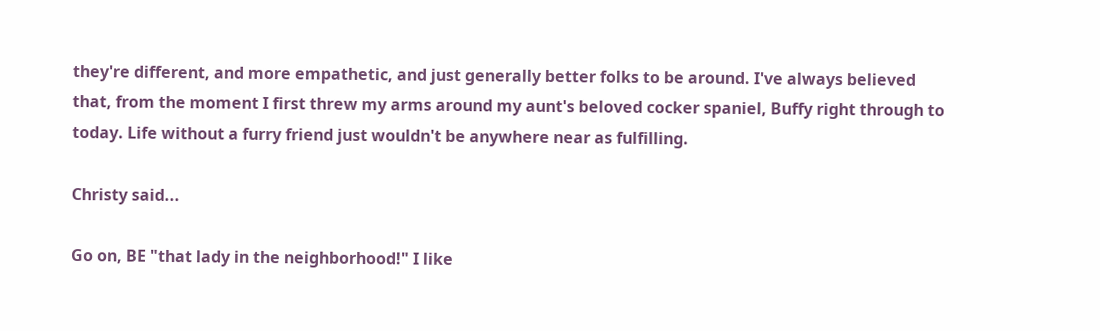they're different, and more empathetic, and just generally better folks to be around. I've always believed that, from the moment I first threw my arms around my aunt's beloved cocker spaniel, Buffy right through to today. Life without a furry friend just wouldn't be anywhere near as fulfilling.

Christy said...

Go on, BE "that lady in the neighborhood!" I like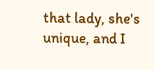that lady, she's unique, and I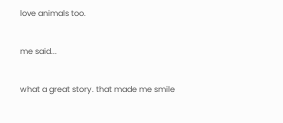love animals too.

me said...

what a great story. that made me smile